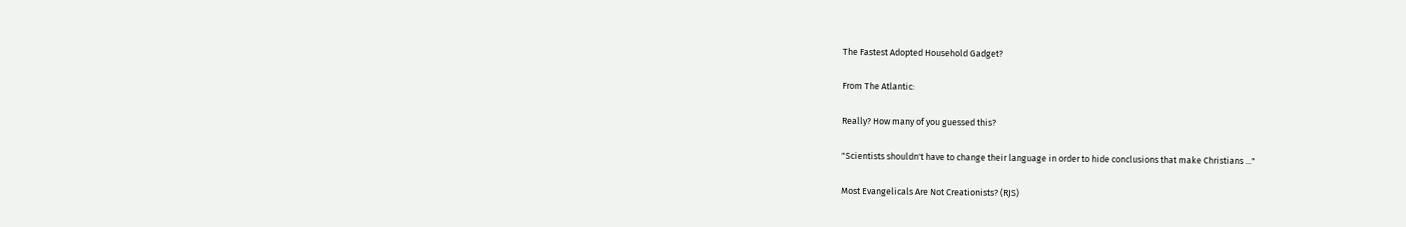The Fastest Adopted Household Gadget?

From The Atlantic:

Really? How many of you guessed this?

"Scientists shouldn't have to change their language in order to hide conclusions that make Christians ..."

Most Evangelicals Are Not Creationists? (RJS)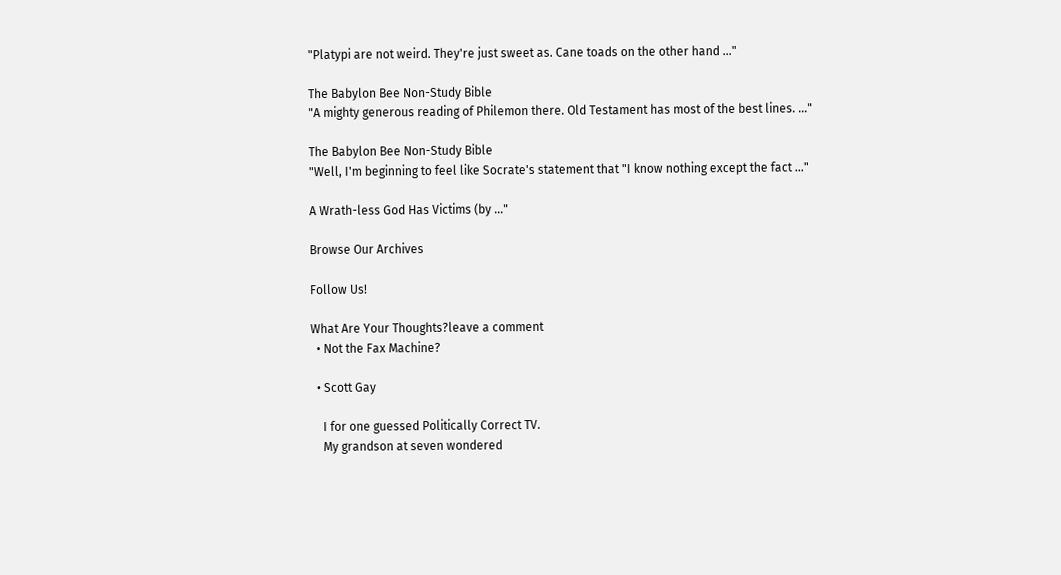"Platypi are not weird. They're just sweet as. Cane toads on the other hand ..."

The Babylon Bee Non-Study Bible
"A mighty generous reading of Philemon there. Old Testament has most of the best lines. ..."

The Babylon Bee Non-Study Bible
"Well, I'm beginning to feel like Socrate's statement that "I know nothing except the fact ..."

A Wrath-less God Has Victims (by ..."

Browse Our Archives

Follow Us!

What Are Your Thoughts?leave a comment
  • Not the Fax Machine?

  • Scott Gay

    I for one guessed Politically Correct TV.
    My grandson at seven wondered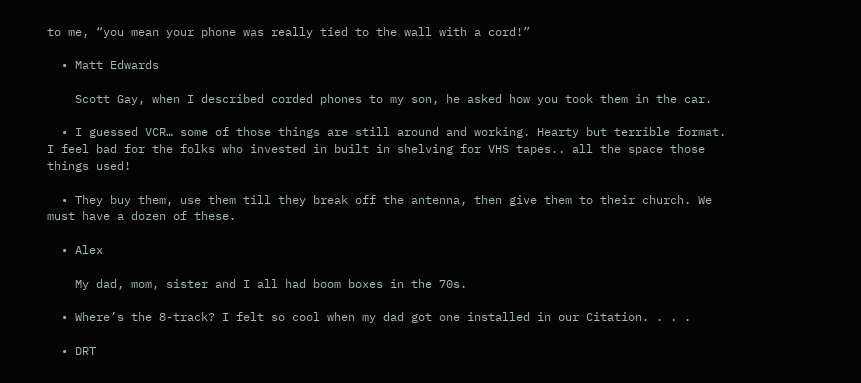to me, “you mean your phone was really tied to the wall with a cord!”

  • Matt Edwards

    Scott Gay, when I described corded phones to my son, he asked how you took them in the car.

  • I guessed VCR… some of those things are still around and working. Hearty but terrible format. I feel bad for the folks who invested in built in shelving for VHS tapes.. all the space those things used!

  • They buy them, use them till they break off the antenna, then give them to their church. We must have a dozen of these.

  • Alex

    My dad, mom, sister and I all had boom boxes in the 70s.

  • Where’s the 8-track? I felt so cool when my dad got one installed in our Citation. . . .

  • DRT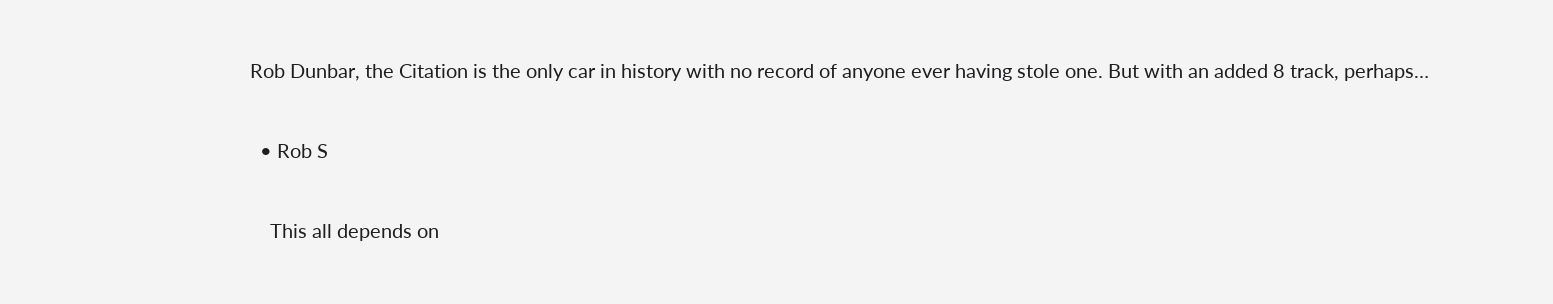Rob Dunbar, the Citation is the only car in history with no record of anyone ever having stole one. But with an added 8 track, perhaps…

  • Rob S

    This all depends on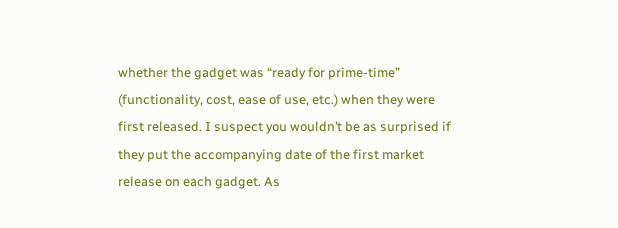whether the gadget was “ready for prime-time” (functionality, cost, ease of use, etc.) when they were first released. I suspect you wouldn’t be as surprised if they put the accompanying date of the first market release on each gadget. As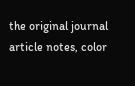the original journal article notes, color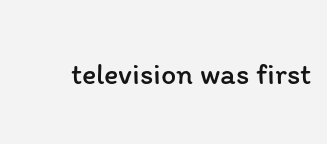television was first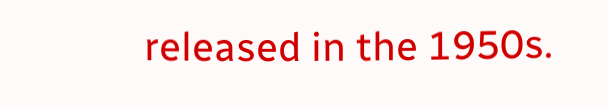released in the 1950s.